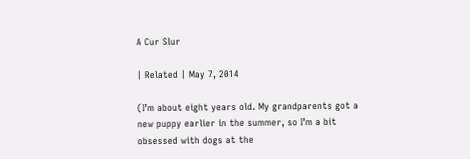A Cur Slur

| Related | May 7, 2014

(I’m about eight years old. My grandparents got a new puppy earlier in the summer, so I’m a bit obsessed with dogs at the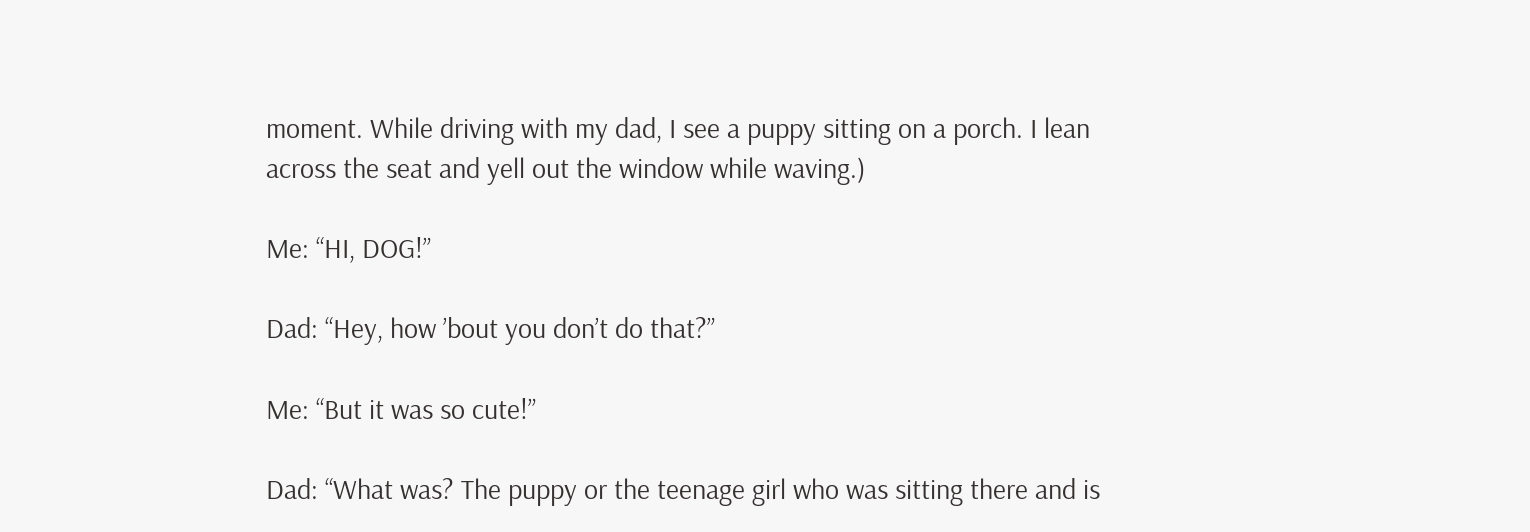moment. While driving with my dad, I see a puppy sitting on a porch. I lean across the seat and yell out the window while waving.)

Me: “HI, DOG!”

Dad: “Hey, how ’bout you don’t do that?”

Me: “But it was so cute!”

Dad: “What was? The puppy or the teenage girl who was sitting there and is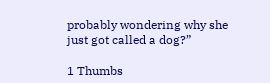probably wondering why she just got called a dog?”

1 Thumbs